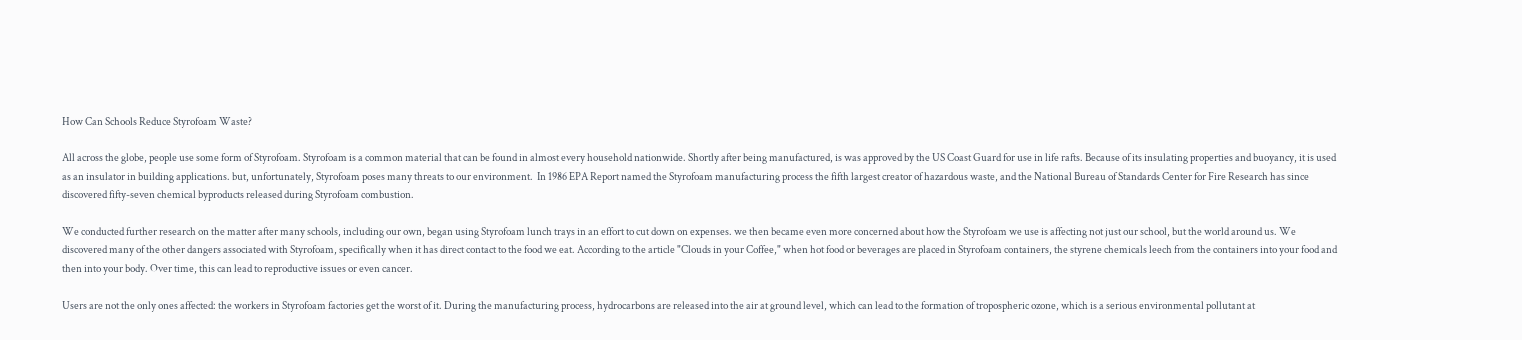How Can Schools Reduce Styrofoam Waste?

All across the globe, people use some form of Styrofoam. Styrofoam is a common material that can be found in almost every household nationwide. Shortly after being manufactured, is was approved by the US Coast Guard for use in life rafts. Because of its insulating properties and buoyancy, it is used as an insulator in building applications. but, unfortunately, Styrofoam poses many threats to our environment.  In 1986 EPA Report named the Styrofoam manufacturing process the fifth largest creator of hazardous waste, and the National Bureau of Standards Center for Fire Research has since discovered fifty-seven chemical byproducts released during Styrofoam combustion.

We conducted further research on the matter after many schools, including our own, began using Styrofoam lunch trays in an effort to cut down on expenses. we then became even more concerned about how the Styrofoam we use is affecting not just our school, but the world around us. We discovered many of the other dangers associated with Styrofoam, specifically when it has direct contact to the food we eat. According to the article "Clouds in your Coffee," when hot food or beverages are placed in Styrofoam containers, the styrene chemicals leech from the containers into your food and then into your body. Over time, this can lead to reproductive issues or even cancer.

Users are not the only ones affected: the workers in Styrofoam factories get the worst of it. During the manufacturing process, hydrocarbons are released into the air at ground level, which can lead to the formation of tropospheric ozone, which is a serious environmental pollutant at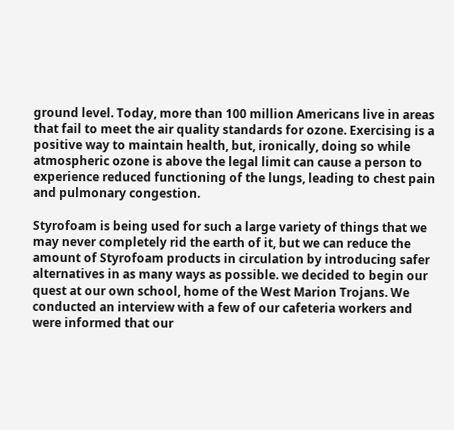ground level. Today, more than 100 million Americans live in areas that fail to meet the air quality standards for ozone. Exercising is a positive way to maintain health, but, ironically, doing so while atmospheric ozone is above the legal limit can cause a person to experience reduced functioning of the lungs, leading to chest pain and pulmonary congestion.

Styrofoam is being used for such a large variety of things that we may never completely rid the earth of it, but we can reduce the amount of Styrofoam products in circulation by introducing safer alternatives in as many ways as possible. we decided to begin our quest at our own school, home of the West Marion Trojans. We conducted an interview with a few of our cafeteria workers and were informed that our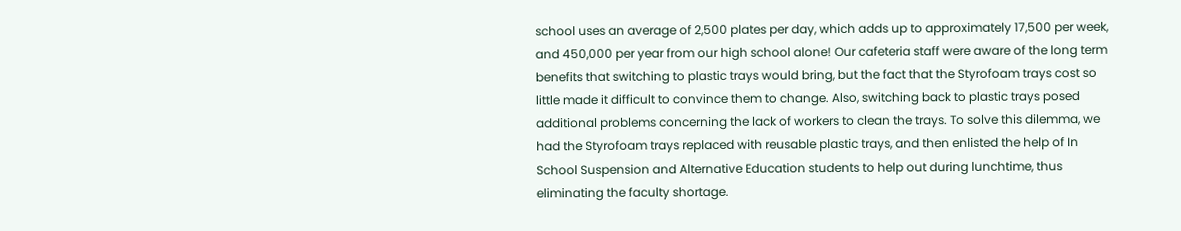school uses an average of 2,500 plates per day, which adds up to approximately 17,500 per week, and 450,000 per year from our high school alone! Our cafeteria staff were aware of the long term benefits that switching to plastic trays would bring, but the fact that the Styrofoam trays cost so little made it difficult to convince them to change. Also, switching back to plastic trays posed additional problems concerning the lack of workers to clean the trays. To solve this dilemma, we had the Styrofoam trays replaced with reusable plastic trays, and then enlisted the help of In School Suspension and Alternative Education students to help out during lunchtime, thus eliminating the faculty shortage.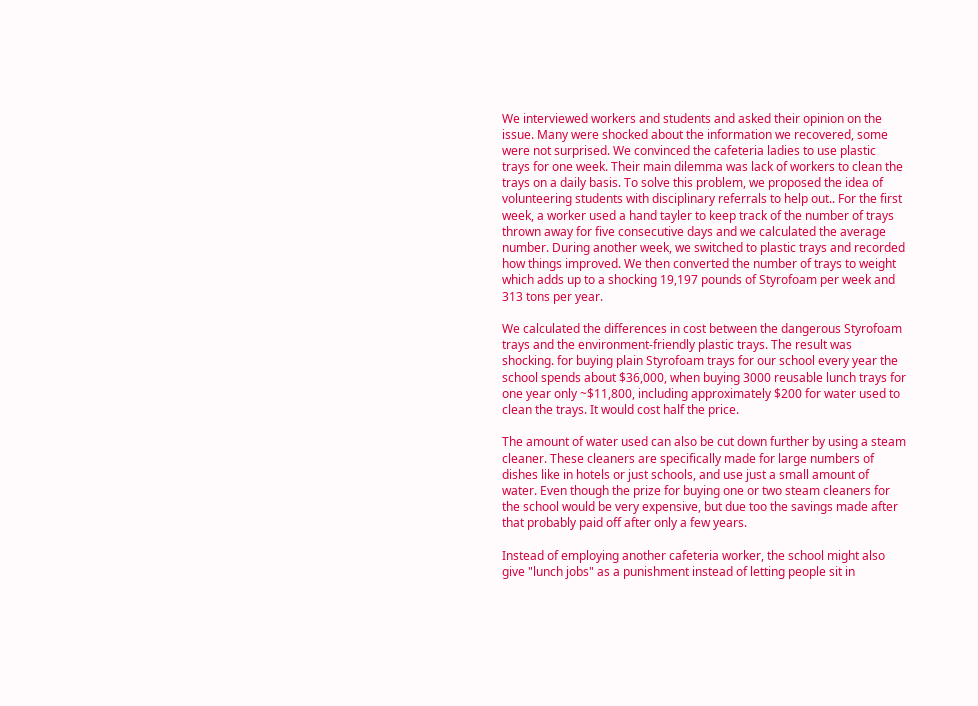We interviewed workers and students and asked their opinion on the issue. Many were shocked about the information we recovered, some were not surprised. We convinced the cafeteria ladies to use plastic trays for one week. Their main dilemma was lack of workers to clean the trays on a daily basis. To solve this problem, we proposed the idea of volunteering students with disciplinary referrals to help out.. For the first week, a worker used a hand tayler to keep track of the number of trays thrown away for five consecutive days and we calculated the average number. During another week, we switched to plastic trays and recorded how things improved. We then converted the number of trays to weight which adds up to a shocking 19,197 pounds of Styrofoam per week and 313 tons per year.

We calculated the differences in cost between the dangerous Styrofoam trays and the environment-friendly plastic trays. The result was shocking. for buying plain Styrofoam trays for our school every year the school spends about $36,000, when buying 3000 reusable lunch trays for one year only ~$11,800, including approximately $200 for water used to clean the trays. It would cost half the price.

The amount of water used can also be cut down further by using a steam cleaner. These cleaners are specifically made for large numbers of dishes like in hotels or just schools, and use just a small amount of water. Even though the prize for buying one or two steam cleaners for the school would be very expensive, but due too the savings made after that probably paid off after only a few years.

Instead of employing another cafeteria worker, the school might also give "lunch jobs" as a punishment instead of letting people sit in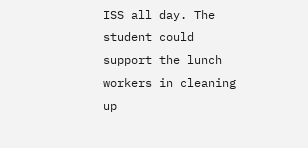ISS all day. The student could support the lunch workers in cleaning up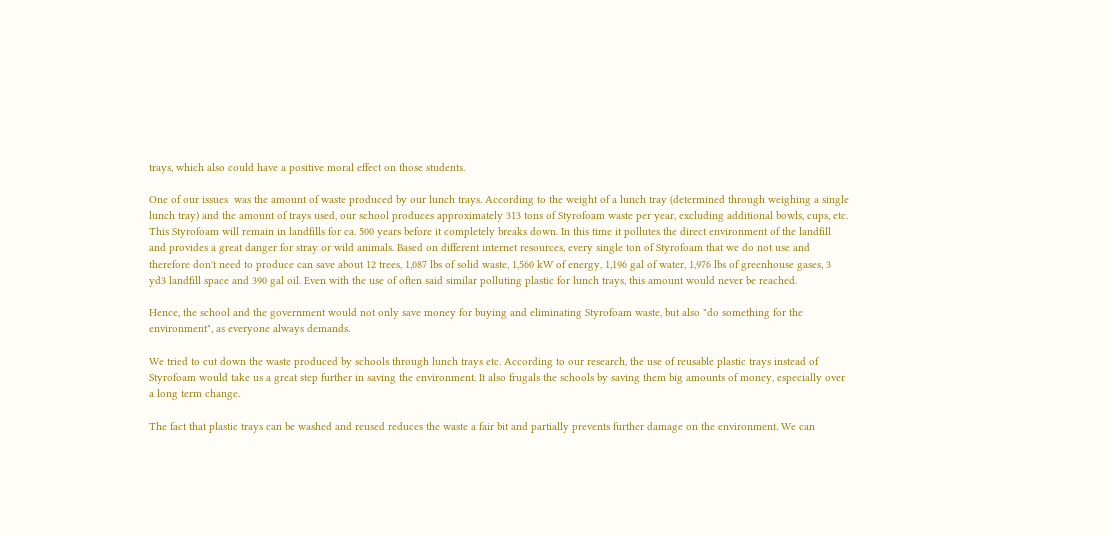trays, which also could have a positive moral effect on those students.

One of our issues  was the amount of waste produced by our lunch trays. According to the weight of a lunch tray (determined through weighing a single lunch tray) and the amount of trays used, our school produces approximately 313 tons of Styrofoam waste per year, excluding additional bowls, cups, etc. This Styrofoam will remain in landfills for ca. 500 years before it completely breaks down. In this time it pollutes the direct environment of the landfill and provides a great danger for stray or wild animals. Based on different internet resources, every single ton of Styrofoam that we do not use and therefore don't need to produce can save about 12 trees, 1,087 lbs of solid waste, 1,560 kW of energy, 1,196 gal of water, 1,976 lbs of greenhouse gases, 3 yd3 landfill space and 390 gal oil. Even with the use of often said similar polluting plastic for lunch trays, this amount would never be reached.

Hence, the school and the government would not only save money for buying and eliminating Styrofoam waste, but also "do something for the environment", as everyone always demands.

We tried to cut down the waste produced by schools through lunch trays etc. According to our research, the use of reusable plastic trays instead of Styrofoam would take us a great step further in saving the environment. It also frugals the schools by saving them big amounts of money, especially over a long term change.

The fact that plastic trays can be washed and reused reduces the waste a fair bit and partially prevents further damage on the environment. We can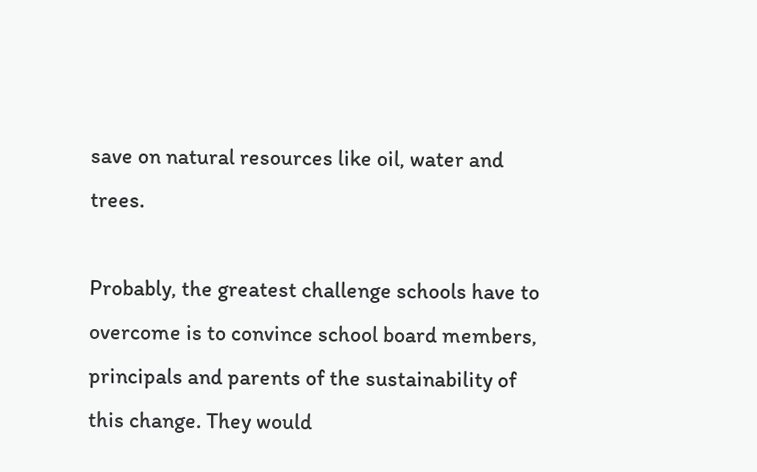save on natural resources like oil, water and trees.

Probably, the greatest challenge schools have to overcome is to convince school board members, principals and parents of the sustainability of this change. They would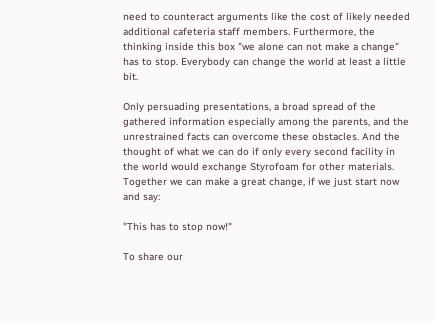need to counteract arguments like the cost of likely needed additional cafeteria staff members. Furthermore, the thinking inside this box "we alone can not make a change" has to stop. Everybody can change the world at least a little bit.

Only persuading presentations, a broad spread of the gathered information especially among the parents, and the unrestrained facts can overcome these obstacles. And the thought of what we can do if only every second facility in the world would exchange Styrofoam for other materials. Together we can make a great change, if we just start now and say:

"This has to stop now!"

To share our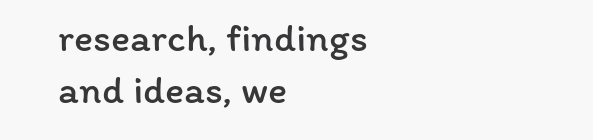research, findings and ideas, we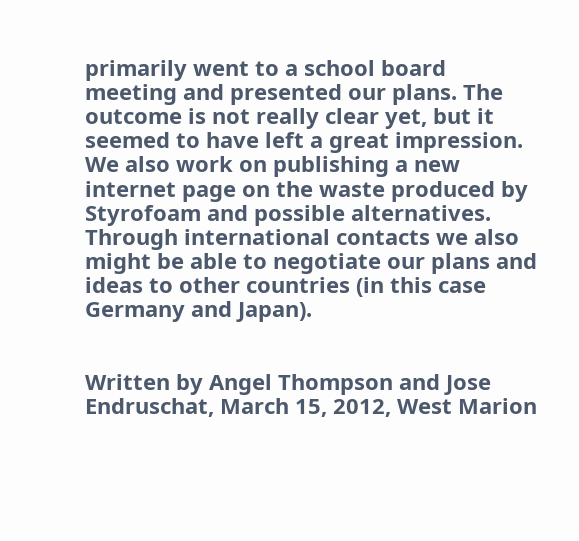primarily went to a school board meeting and presented our plans. The outcome is not really clear yet, but it seemed to have left a great impression. We also work on publishing a new internet page on the waste produced by Styrofoam and possible alternatives. Through international contacts we also might be able to negotiate our plans and ideas to other countries (in this case Germany and Japan).


Written by Angel Thompson and Jose Endruschat, March 15, 2012, West Marion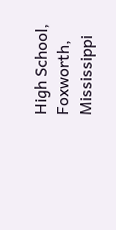High School, Foxworth, Mississippi